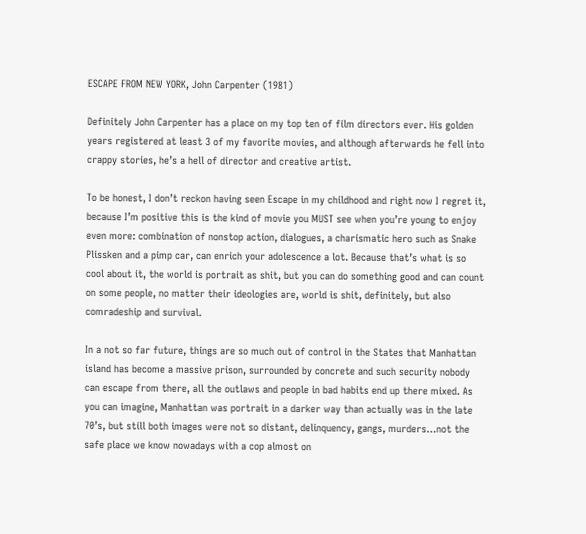ESCAPE FROM NEW YORK, John Carpenter (1981)

Definitely John Carpenter has a place on my top ten of film directors ever. His golden years registered at least 3 of my favorite movies, and although afterwards he fell into crappy stories, he’s a hell of director and creative artist.

To be honest, I don’t reckon having seen Escape in my childhood and right now I regret it, because I’m positive this is the kind of movie you MUST see when you’re young to enjoy even more: combination of nonstop action, dialogues, a charismatic hero such as Snake Plissken and a pimp car, can enrich your adolescence a lot. Because that’s what is so cool about it, the world is portrait as shit, but you can do something good and can count on some people, no matter their ideologies are, world is shit, definitely, but also comradeship and survival.

In a not so far future, things are so much out of control in the States that Manhattan island has become a massive prison, surrounded by concrete and such security nobody can escape from there, all the outlaws and people in bad habits end up there mixed. As you can imagine, Manhattan was portrait in a darker way than actually was in the late 70’s, but still both images were not so distant, delinquency, gangs, murders…not the safe place we know nowadays with a cop almost on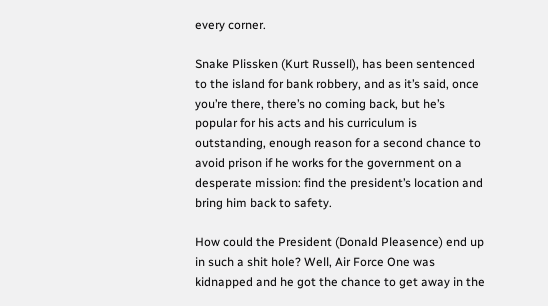every corner.

Snake Plissken (Kurt Russell), has been sentenced to the island for bank robbery, and as it’s said, once you’re there, there’s no coming back, but he’s popular for his acts and his curriculum is outstanding, enough reason for a second chance to avoid prison if he works for the government on a desperate mission: find the president’s location and bring him back to safety.

How could the President (Donald Pleasence) end up in such a shit hole? Well, Air Force One was kidnapped and he got the chance to get away in the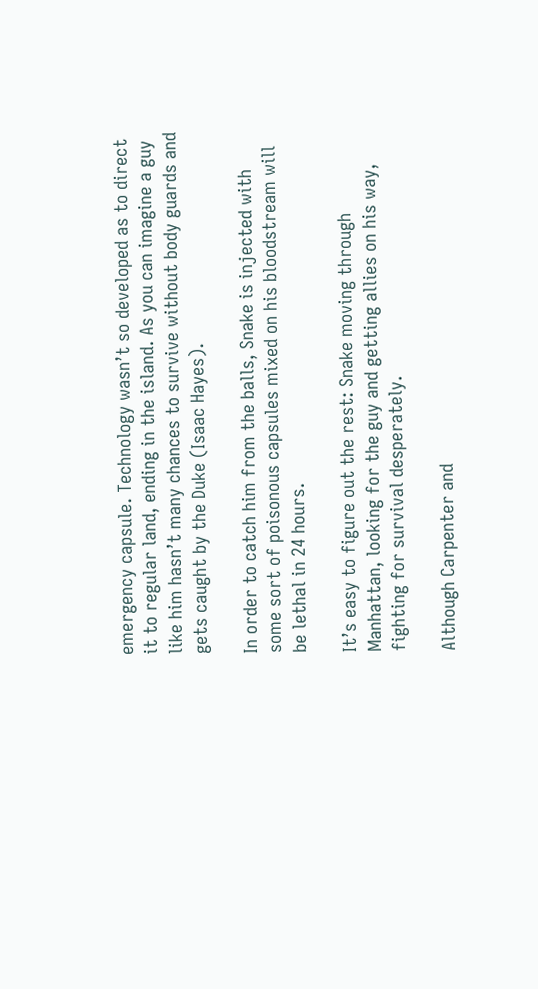emergency capsule. Technology wasn’t so developed as to direct it to regular land, ending in the island. As you can imagine a guy like him hasn’t many chances to survive without body guards and gets caught by the Duke (Isaac Hayes).

In order to catch him from the balls, Snake is injected with some sort of poisonous capsules mixed on his bloodstream will be lethal in 24 hours.

It’s easy to figure out the rest: Snake moving through Manhattan, looking for the guy and getting allies on his way, fighting for survival desperately.

Although Carpenter and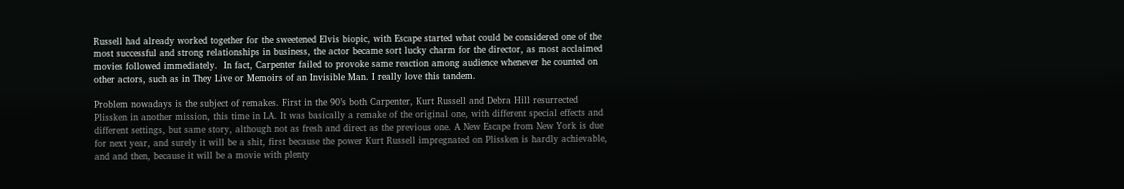Russell had already worked together for the sweetened Elvis biopic, with Escape started what could be considered one of the most successful and strong relationships in business, the actor became sort lucky charm for the director, as most acclaimed  movies followed immediately.  In fact, Carpenter failed to provoke same reaction among audience whenever he counted on other actors, such as in They Live or Memoirs of an Invisible Man. I really love this tandem.

Problem nowadays is the subject of remakes. First in the 90’s both Carpenter, Kurt Russell and Debra Hill resurrected Plissken in another mission, this time in LA. It was basically a remake of the original one, with different special effects and different settings, but same story, although not as fresh and direct as the previous one. A New Escape from New York is due for next year, and surely it will be a shit, first because the power Kurt Russell impregnated on Plissken is hardly achievable, and and then, because it will be a movie with plenty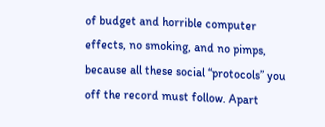of budget and horrible computer effects, no smoking, and no pimps, because all these social “protocols” you off the record must follow. Apart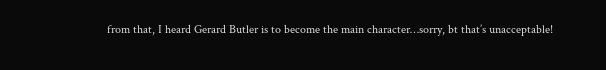from that, I heard Gerard Butler is to become the main character…sorry, bt that’s unacceptable!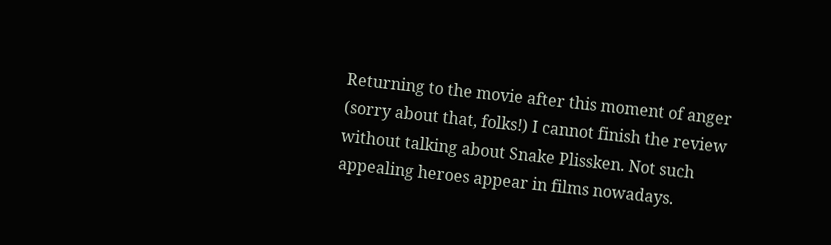Returning to the movie after this moment of anger (sorry about that, folks!) I cannot finish the review without talking about Snake Plissken. Not such appealing heroes appear in films nowadays.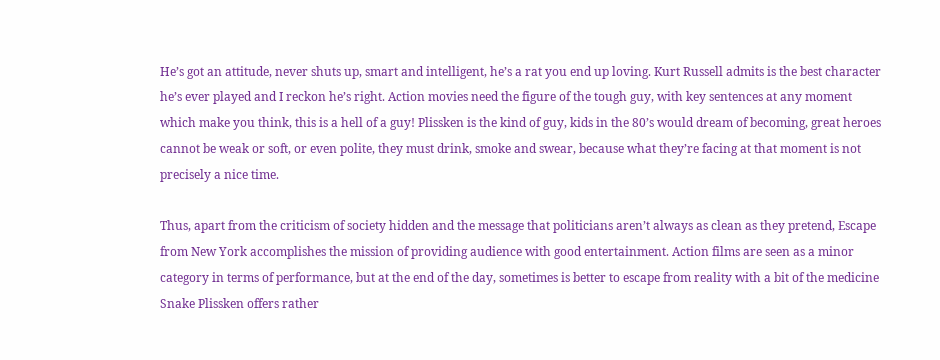He’s got an attitude, never shuts up, smart and intelligent, he’s a rat you end up loving. Kurt Russell admits is the best character he’s ever played and I reckon he’s right. Action movies need the figure of the tough guy, with key sentences at any moment which make you think, this is a hell of a guy! Plissken is the kind of guy, kids in the 80’s would dream of becoming, great heroes cannot be weak or soft, or even polite, they must drink, smoke and swear, because what they’re facing at that moment is not precisely a nice time.

Thus, apart from the criticism of society hidden and the message that politicians aren’t always as clean as they pretend, Escape from New York accomplishes the mission of providing audience with good entertainment. Action films are seen as a minor category in terms of performance, but at the end of the day, sometimes is better to escape from reality with a bit of the medicine Snake Plissken offers rather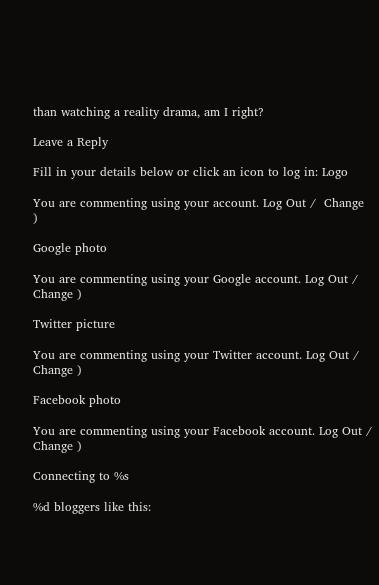than watching a reality drama, am I right?

Leave a Reply

Fill in your details below or click an icon to log in: Logo

You are commenting using your account. Log Out /  Change )

Google photo

You are commenting using your Google account. Log Out /  Change )

Twitter picture

You are commenting using your Twitter account. Log Out /  Change )

Facebook photo

You are commenting using your Facebook account. Log Out /  Change )

Connecting to %s

%d bloggers like this: